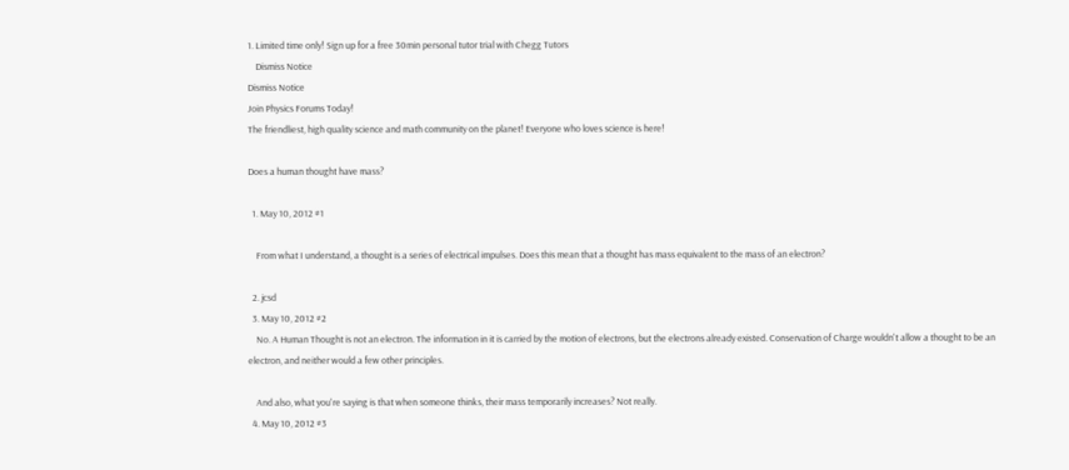1. Limited time only! Sign up for a free 30min personal tutor trial with Chegg Tutors
    Dismiss Notice
Dismiss Notice
Join Physics Forums Today!
The friendliest, high quality science and math community on the planet! Everyone who loves science is here!

Does a human thought have mass?

  1. May 10, 2012 #1

    From what I understand, a thought is a series of electrical impulses. Does this mean that a thought has mass equivalent to the mass of an electron?

  2. jcsd
  3. May 10, 2012 #2
    No. A Human Thought is not an electron. The information in it is carried by the motion of electrons, but the electrons already existed. Conservation of Charge wouldn't allow a thought to be an electron, and neither would a few other principles.

    And also, what you're saying is that when someone thinks, their mass temporarily increases? Not really.
  4. May 10, 2012 #3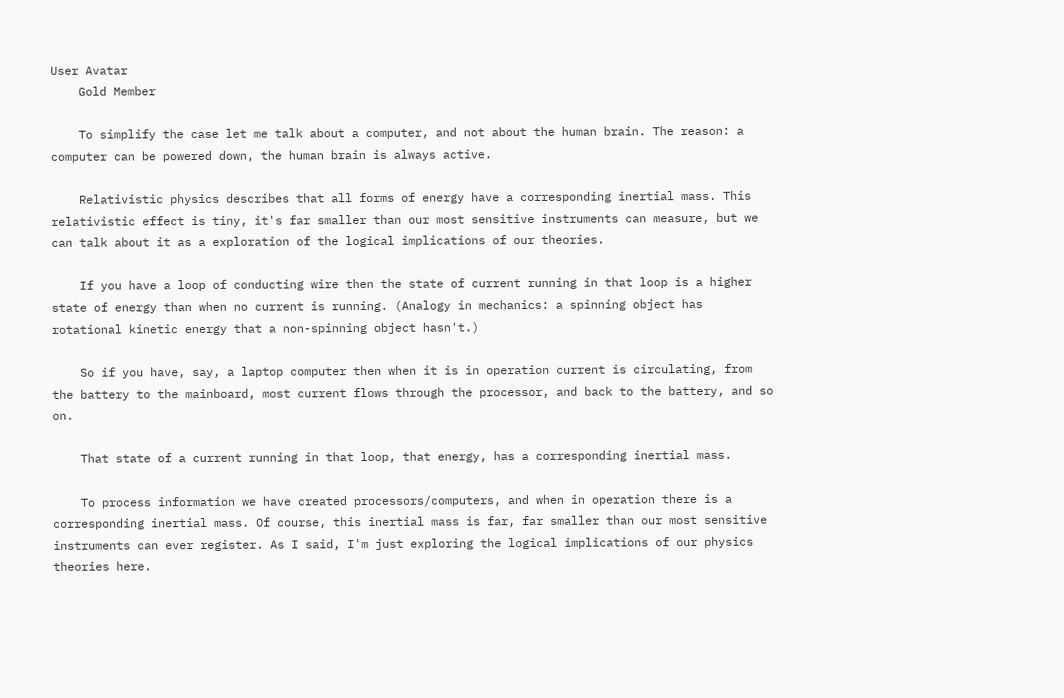User Avatar
    Gold Member

    To simplify the case let me talk about a computer, and not about the human brain. The reason: a computer can be powered down, the human brain is always active.

    Relativistic physics describes that all forms of energy have a corresponding inertial mass. This relativistic effect is tiny, it's far smaller than our most sensitive instruments can measure, but we can talk about it as a exploration of the logical implications of our theories.

    If you have a loop of conducting wire then the state of current running in that loop is a higher state of energy than when no current is running. (Analogy in mechanics: a spinning object has rotational kinetic energy that a non-spinning object hasn't.)

    So if you have, say, a laptop computer then when it is in operation current is circulating, from the battery to the mainboard, most current flows through the processor, and back to the battery, and so on.

    That state of a current running in that loop, that energy, has a corresponding inertial mass.

    To process information we have created processors/computers, and when in operation there is a corresponding inertial mass. Of course, this inertial mass is far, far smaller than our most sensitive instruments can ever register. As I said, I'm just exploring the logical implications of our physics theories here.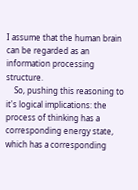I assume that the human brain can be regarded as an information processing structure.
    So, pushing this reasoning to it's logical implications: the process of thinking has a corresponding energy state, which has a corresponding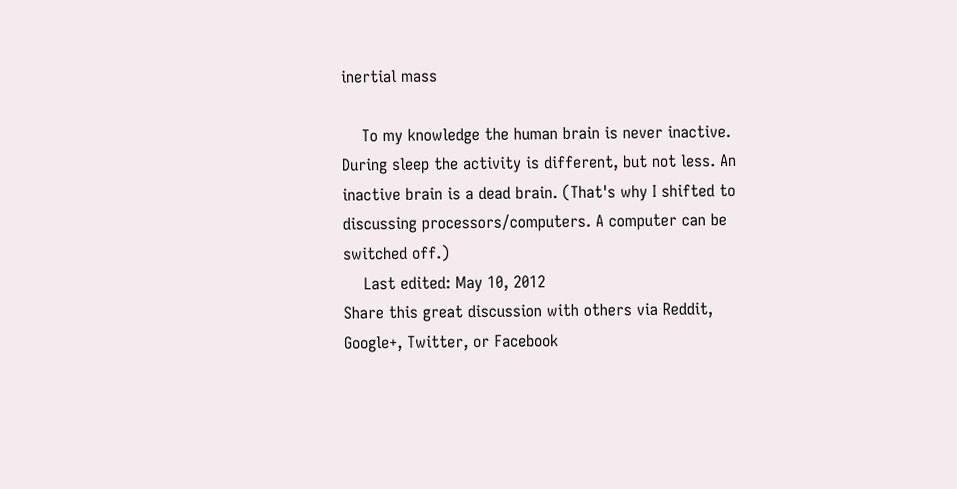inertial mass

    To my knowledge the human brain is never inactive. During sleep the activity is different, but not less. An inactive brain is a dead brain. (That's why I shifted to discussing processors/computers. A computer can be switched off.)
    Last edited: May 10, 2012
Share this great discussion with others via Reddit, Google+, Twitter, or Facebook